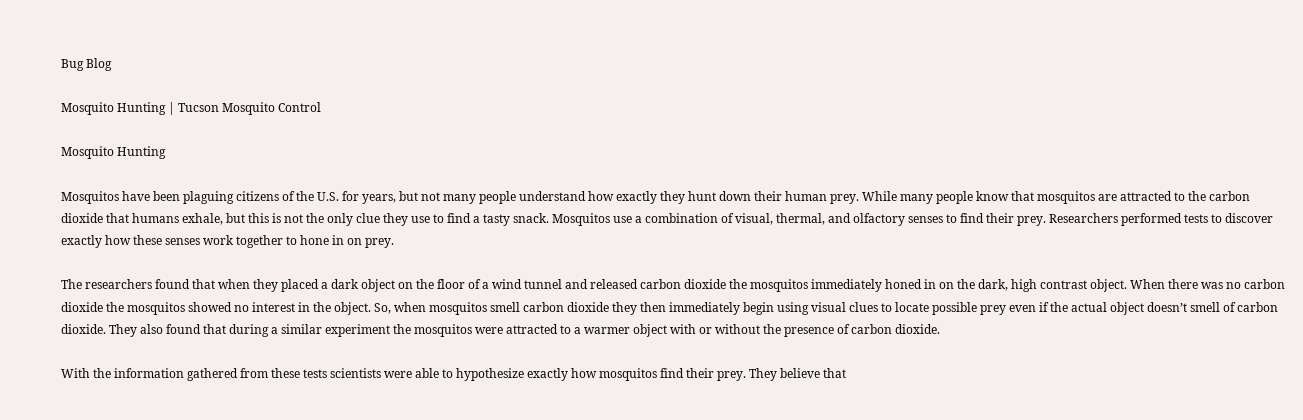Bug Blog

Mosquito Hunting | Tucson Mosquito Control

Mosquito Hunting

Mosquitos have been plaguing citizens of the U.S. for years, but not many people understand how exactly they hunt down their human prey. While many people know that mosquitos are attracted to the carbon dioxide that humans exhale, but this is not the only clue they use to find a tasty snack. Mosquitos use a combination of visual, thermal, and olfactory senses to find their prey. Researchers performed tests to discover exactly how these senses work together to hone in on prey.

The researchers found that when they placed a dark object on the floor of a wind tunnel and released carbon dioxide the mosquitos immediately honed in on the dark, high contrast object. When there was no carbon dioxide the mosquitos showed no interest in the object. So, when mosquitos smell carbon dioxide they then immediately begin using visual clues to locate possible prey even if the actual object doesn’t smell of carbon dioxide. They also found that during a similar experiment the mosquitos were attracted to a warmer object with or without the presence of carbon dioxide.

With the information gathered from these tests scientists were able to hypothesize exactly how mosquitos find their prey. They believe that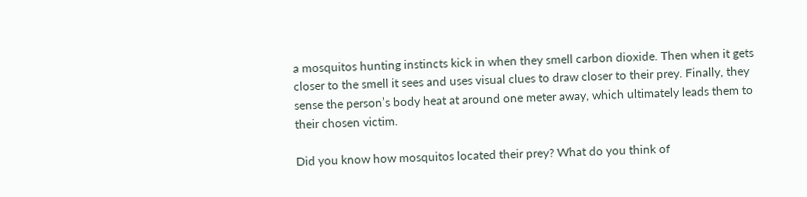a mosquitos hunting instincts kick in when they smell carbon dioxide. Then when it gets closer to the smell it sees and uses visual clues to draw closer to their prey. Finally, they sense the person’s body heat at around one meter away, which ultimately leads them to their chosen victim.

Did you know how mosquitos located their prey? What do you think of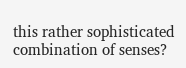this rather sophisticated combination of senses?